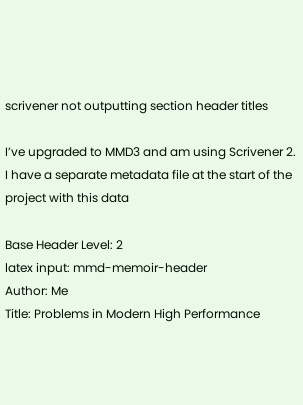scrivener not outputting section header titles

I’ve upgraded to MMD3 and am using Scrivener 2. I have a separate metadata file at the start of the project with this data

Base Header Level: 2
latex input: mmd-memoir-header
Author: Me
Title: Problems in Modern High Performance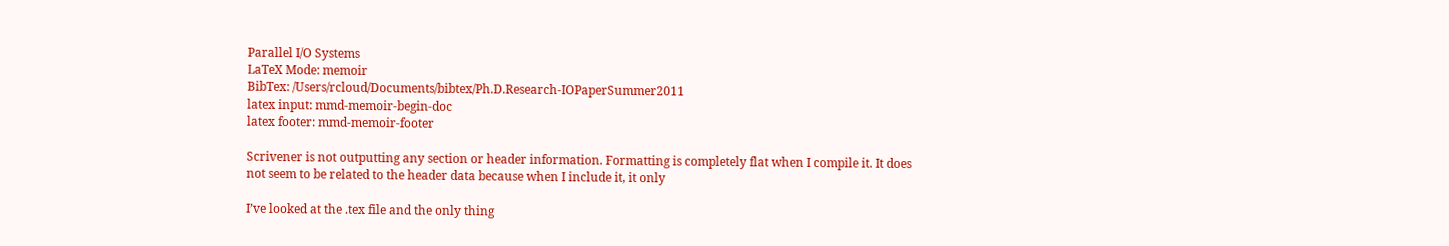Parallel I/O Systems
LaTeX Mode: memoir
BibTex: /Users/rcloud/Documents/bibtex/Ph.D.Research-IOPaperSummer2011
latex input: mmd-memoir-begin-doc
latex footer: mmd-memoir-footer

Scrivener is not outputting any section or header information. Formatting is completely flat when I compile it. It does not seem to be related to the header data because when I include it, it only

I’ve looked at the .tex file and the only thing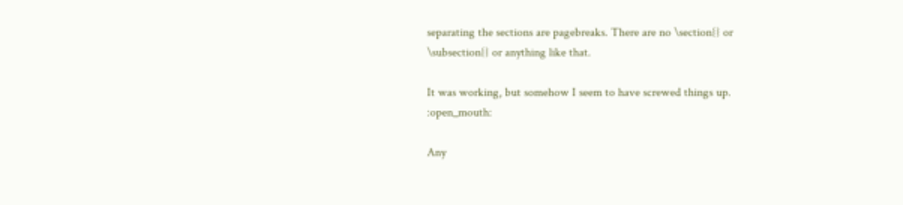separating the sections are pagebreaks. There are no \section{} or \subsection{} or anything like that.

It was working, but somehow I seem to have screwed things up. :open_mouth:

Any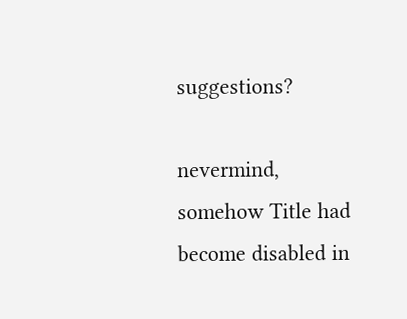suggestions?

nevermind, somehow Title had become disabled in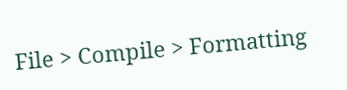File > Compile > Formatting